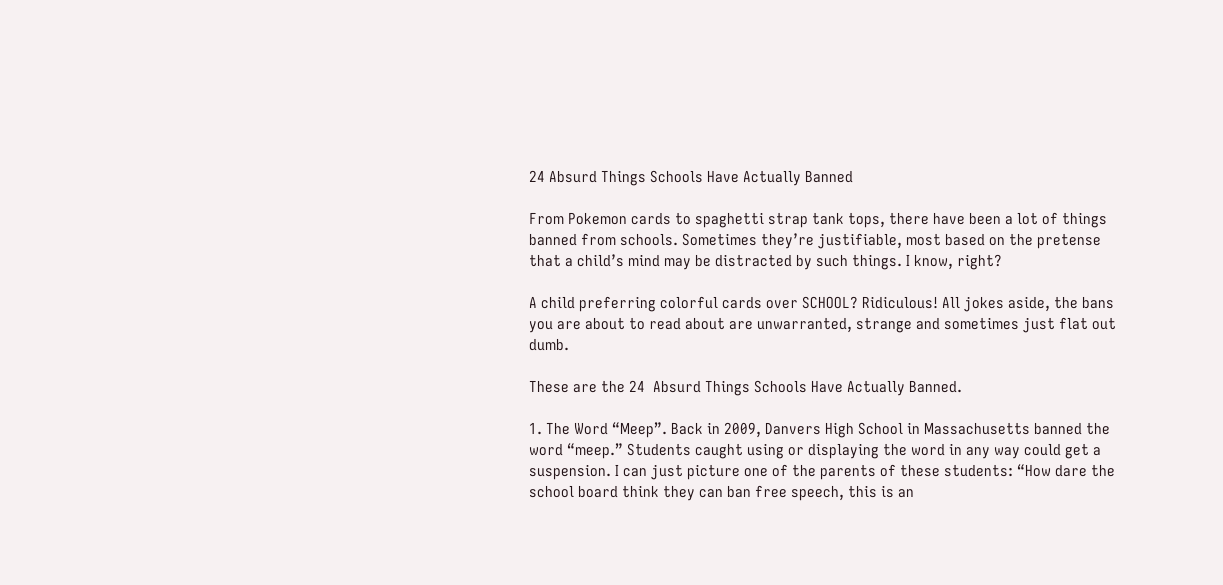24 Absurd Things Schools Have Actually Banned

From Pokemon cards to spaghetti strap tank tops, there have been a lot of things banned from schools. Sometimes they’re justifiable, most based on the pretense that a child’s mind may be distracted by such things. I know, right?

A child preferring colorful cards over SCHOOL? Ridiculous! All jokes aside, the bans you are about to read about are unwarranted, strange and sometimes just flat out dumb.

These are the 24  Absurd Things Schools Have Actually Banned.

1. The Word “Meep”. Back in 2009, Danvers High School in Massachusetts banned the word “meep.” Students caught using or displaying the word in any way could get a suspension. I can just picture one of the parents of these students: “How dare the school board think they can ban free speech, this is an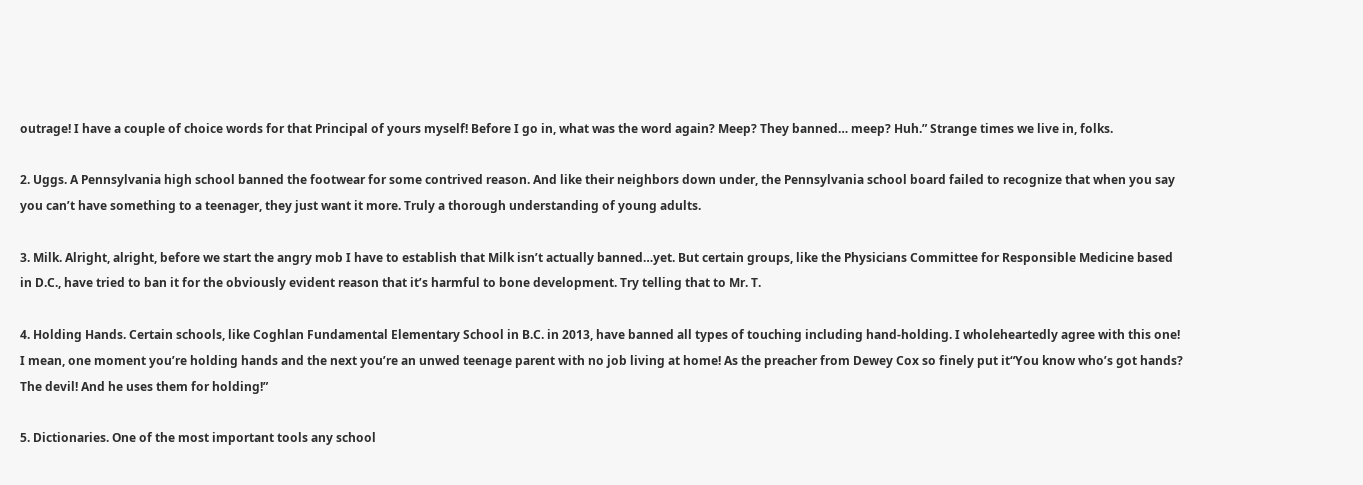outrage! I have a couple of choice words for that Principal of yours myself! Before I go in, what was the word again? Meep? They banned… meep? Huh.” Strange times we live in, folks.

2. Uggs. A Pennsylvania high school banned the footwear for some contrived reason. And like their neighbors down under, the Pennsylvania school board failed to recognize that when you say you can’t have something to a teenager, they just want it more. Truly a thorough understanding of young adults.

3. Milk. Alright, alright, before we start the angry mob I have to establish that Milk isn’t actually banned…yet. But certain groups, like the Physicians Committee for Responsible Medicine based in D.C., have tried to ban it for the obviously evident reason that it’s harmful to bone development. Try telling that to Mr. T.

4. Holding Hands. Certain schools, like Coghlan Fundamental Elementary School in B.C. in 2013, have banned all types of touching including hand-holding. I wholeheartedly agree with this one! I mean, one moment you’re holding hands and the next you’re an unwed teenage parent with no job living at home! As the preacher from Dewey Cox so finely put it“You know who’s got hands? The devil! And he uses them for holding!”

5. Dictionaries. One of the most important tools any school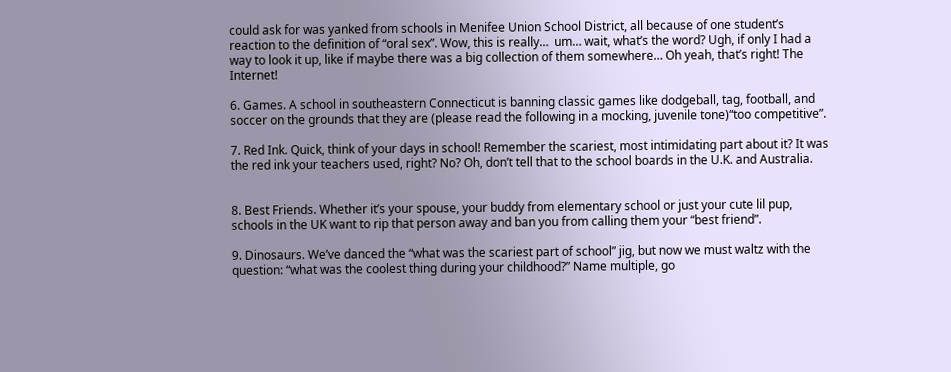could ask for was yanked from schools in Menifee Union School District, all because of one student’s reaction to the definition of “oral sex”. Wow, this is really…  um… wait, what’s the word? Ugh, if only I had a way to look it up, like if maybe there was a big collection of them somewhere… Oh yeah, that’s right! The Internet!

6. Games. A school in southeastern Connecticut is banning classic games like dodgeball, tag, football, and soccer on the grounds that they are (please read the following in a mocking, juvenile tone)“too competitive”.

7. Red Ink. Quick, think of your days in school! Remember the scariest, most intimidating part about it? It was the red ink your teachers used, right? No? Oh, don’t tell that to the school boards in the U.K. and Australia.


8. Best Friends. Whether it’s your spouse, your buddy from elementary school or just your cute lil pup, schools in the UK want to rip that person away and ban you from calling them your “best friend”.

9. Dinosaurs. We’ve danced the “what was the scariest part of school” jig, but now we must waltz with the question: “what was the coolest thing during your childhood?” Name multiple, go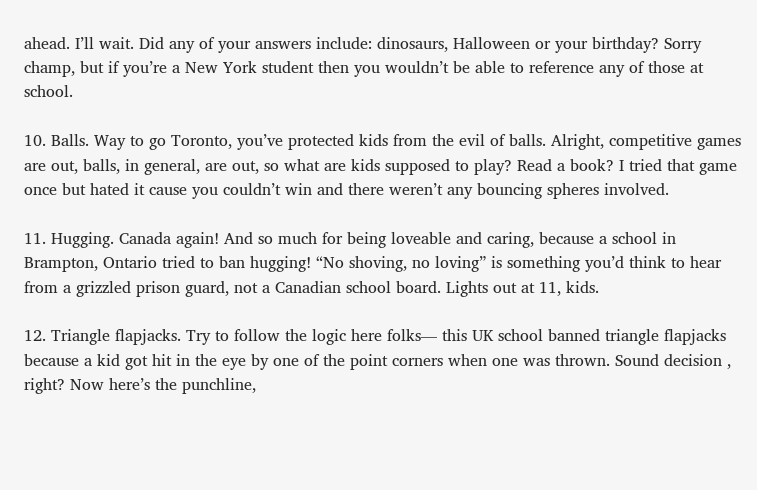ahead. I’ll wait. Did any of your answers include: dinosaurs, Halloween or your birthday? Sorry champ, but if you’re a New York student then you wouldn’t be able to reference any of those at school.

10. Balls. Way to go Toronto, you’ve protected kids from the evil of balls. Alright, competitive games are out, balls, in general, are out, so what are kids supposed to play? Read a book? I tried that game once but hated it cause you couldn’t win and there weren’t any bouncing spheres involved.

11. Hugging. Canada again! And so much for being loveable and caring, because a school in Brampton, Ontario tried to ban hugging! “No shoving, no loving” is something you’d think to hear from a grizzled prison guard, not a Canadian school board. Lights out at 11, kids.

12. Triangle flapjacks. Try to follow the logic here folks— this UK school banned triangle flapjacks because a kid got hit in the eye by one of the point corners when one was thrown. Sound decision , right? Now here’s the punchline,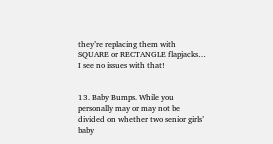they’re replacing them with SQUARE or RECTANGLE flapjacks… I see no issues with that!


13. Baby Bumps. While you personally may or may not be divided on whether two senior girls’ baby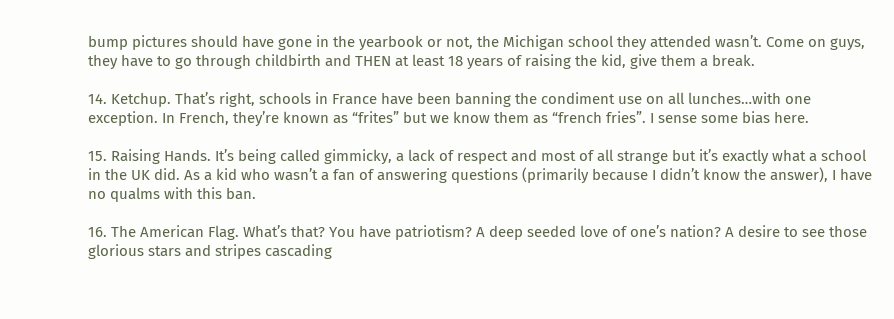bump pictures should have gone in the yearbook or not, the Michigan school they attended wasn’t. Come on guys, they have to go through childbirth and THEN at least 18 years of raising the kid, give them a break.

14. Ketchup. That’s right, schools in France have been banning the condiment use on all lunches…with one exception. In French, they’re known as “frites” but we know them as “french fries”. I sense some bias here.

15. Raising Hands. It’s being called gimmicky, a lack of respect and most of all strange but it’s exactly what a school in the UK did. As a kid who wasn’t a fan of answering questions (primarily because I didn’t know the answer), I have no qualms with this ban.

16. The American Flag. What’s that? You have patriotism? A deep seeded love of one’s nation? A desire to see those glorious stars and stripes cascading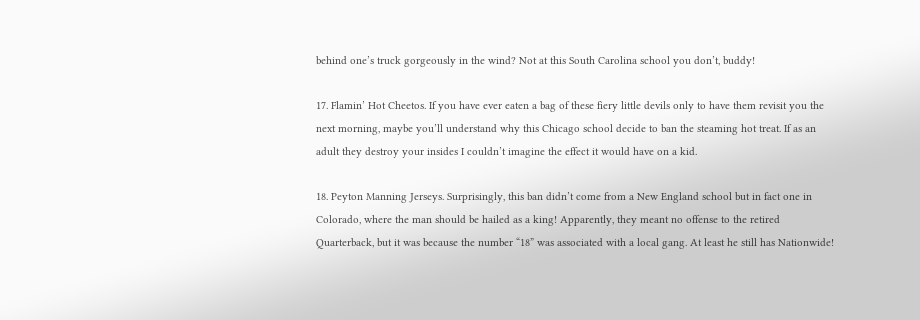behind one’s truck gorgeously in the wind? Not at this South Carolina school you don’t, buddy!

17. Flamin’ Hot Cheetos. If you have ever eaten a bag of these fiery little devils only to have them revisit you the next morning, maybe you’ll understand why this Chicago school decide to ban the steaming hot treat. If as an adult they destroy your insides I couldn’t imagine the effect it would have on a kid.

18. Peyton Manning Jerseys. Surprisingly, this ban didn’t come from a New England school but in fact one in Colorado, where the man should be hailed as a king! Apparently, they meant no offense to the retired Quarterback, but it was because the number “18” was associated with a local gang. At least he still has Nationwide!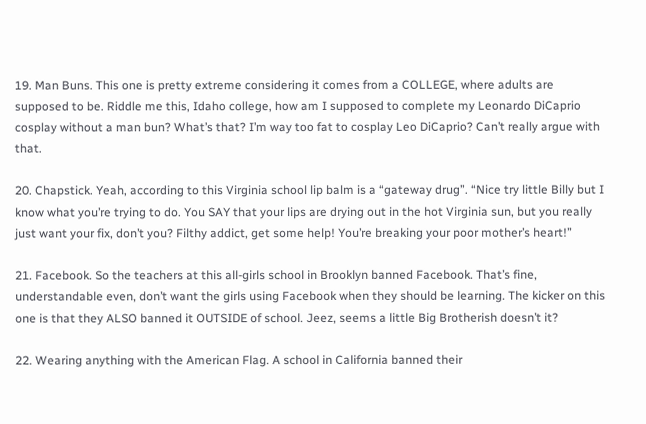19. Man Buns. This one is pretty extreme considering it comes from a COLLEGE, where adults are supposed to be. Riddle me this, Idaho college, how am I supposed to complete my Leonardo DiCaprio cosplay without a man bun? What’s that? I’m way too fat to cosplay Leo DiCaprio? Can’t really argue with that.

20. Chapstick. Yeah, according to this Virginia school lip balm is a “gateway drug”. “Nice try little Billy but I know what you’re trying to do. You SAY that your lips are drying out in the hot Virginia sun, but you really just want your fix, don’t you? Filthy addict, get some help! You’re breaking your poor mother’s heart!”

21. Facebook. So the teachers at this all-girls school in Brooklyn banned Facebook. That’s fine, understandable even, don’t want the girls using Facebook when they should be learning. The kicker on this one is that they ALSO banned it OUTSIDE of school. Jeez, seems a little Big Brotherish doesn’t it?

22. Wearing anything with the American Flag. A school in California banned their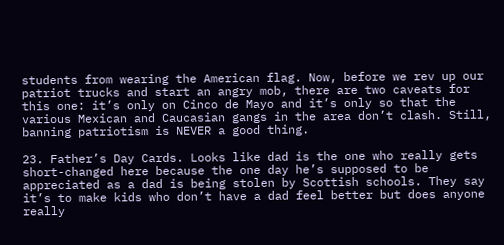students from wearing the American flag. Now, before we rev up our patriot trucks and start an angry mob, there are two caveats for this one: it’s only on Cinco de Mayo and it’s only so that the various Mexican and Caucasian gangs in the area don’t clash. Still, banning patriotism is NEVER a good thing.

23. Father’s Day Cards. Looks like dad is the one who really gets short-changed here because the one day he’s supposed to be appreciated as a dad is being stolen by Scottish schools. They say it’s to make kids who don’t have a dad feel better but does anyone really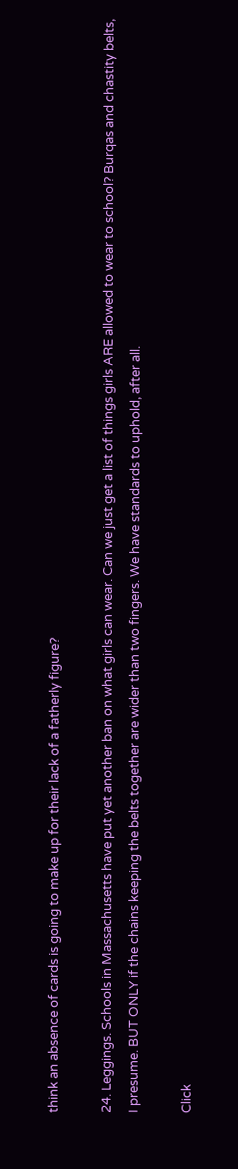think an absence of cards is going to make up for their lack of a fatherly figure?

24. Leggings. Schools in Massachusetts have put yet another ban on what girls can wear. Can we just get a list of things girls ARE allowed to wear to school? Burqas and chastity belts, I presume. BUT ONLY if the chains keeping the belts together are wider than two fingers. We have standards to uphold, after all.

Click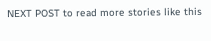NEXT POST to read more stories like this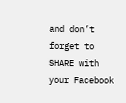and don’t forget to SHARE with your Facebook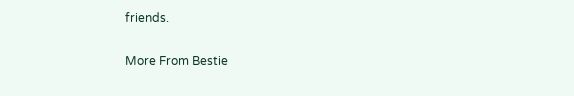friends.

More From Bestie